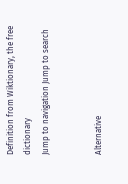Definition from Wiktionary, the free dictionary
Jump to navigation Jump to search


Alternative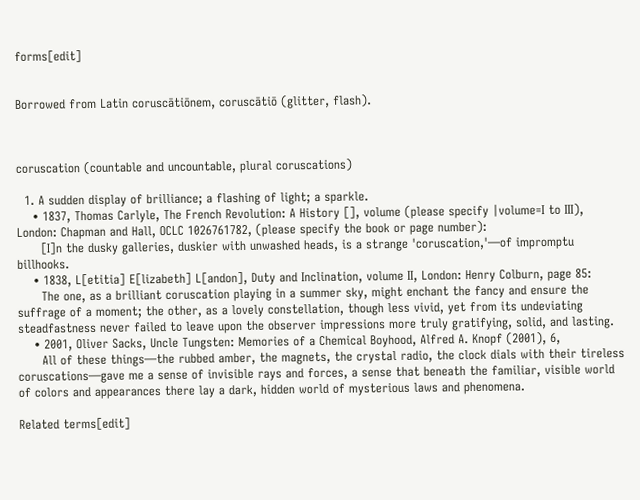forms[edit]


Borrowed from Latin coruscātiōnem, coruscātiō (glitter, flash).



coruscation (countable and uncountable, plural coruscations)

  1. A sudden display of brilliance; a flashing of light; a sparkle.
    • 1837, Thomas Carlyle, The French Revolution: A History [], volume (please specify |volume=I to III), London: Chapman and Hall, OCLC 1026761782, (please specify the book or page number):
      [I]n the dusky galleries, duskier with unwashed heads, is a strange 'coruscation,'—of impromptu billhooks.
    • 1838, L[etitia] E[lizabeth] L[andon], Duty and Inclination, volume II, London: Henry Colburn, page 85:
      The one, as a brilliant coruscation playing in a summer sky, might enchant the fancy and ensure the suffrage of a moment; the other, as a lovely constellation, though less vivid, yet from its undeviating steadfastness never failed to leave upon the observer impressions more truly gratifying, solid, and lasting.
    • 2001, Oliver Sacks, Uncle Tungsten: Memories of a Chemical Boyhood, Alfred A. Knopf (2001), 6,
      All of these things—the rubbed amber, the magnets, the crystal radio, the clock dials with their tireless coruscations—gave me a sense of invisible rays and forces, a sense that beneath the familiar, visible world of colors and appearances there lay a dark, hidden world of mysterious laws and phenomena.

Related terms[edit]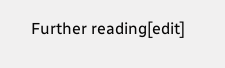Further reading[edit]